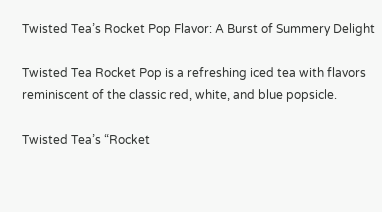Twisted Tea’s Rocket Pop Flavor: A Burst of Summery Delight

Twisted Tea Rocket Pop is a refreshing iced tea with flavors reminiscent of the classic red, white, and blue popsicle.

Twisted Tea’s “Rocket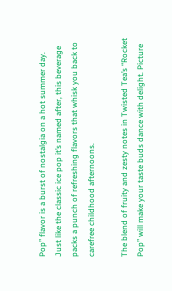Pop” flavor is a burst of nostalgia on a hot summer day. Just like the classic ice pop it’s named after, this beverage packs a punch of refreshing flavors that whisk you back to carefree childhood afternoons.

The blend of fruity and zesty notes in Twisted Tea’s “Rocket Pop” will make your taste buds dance with delight. Picture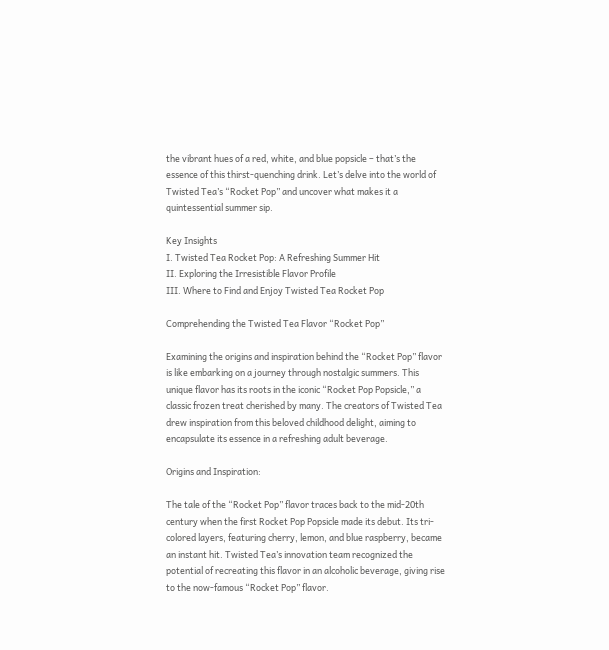the vibrant hues of a red, white, and blue popsicle – that’s the essence of this thirst-quenching drink. Let’s delve into the world of Twisted Tea’s “Rocket Pop” and uncover what makes it a quintessential summer sip.

Key Insights
I. Twisted Tea Rocket Pop: A Refreshing Summer Hit
II. Exploring the Irresistible Flavor Profile
III. Where to Find and Enjoy Twisted Tea Rocket Pop

Comprehending the Twisted Tea Flavor “Rocket Pop”

Examining the origins and inspiration behind the “Rocket Pop” flavor is like embarking on a journey through nostalgic summers. This unique flavor has its roots in the iconic “Rocket Pop Popsicle,” a classic frozen treat cherished by many. The creators of Twisted Tea drew inspiration from this beloved childhood delight, aiming to encapsulate its essence in a refreshing adult beverage.

Origins and Inspiration:

The tale of the “Rocket Pop” flavor traces back to the mid-20th century when the first Rocket Pop Popsicle made its debut. Its tri-colored layers, featuring cherry, lemon, and blue raspberry, became an instant hit. Twisted Tea’s innovation team recognized the potential of recreating this flavor in an alcoholic beverage, giving rise to the now-famous “Rocket Pop” flavor.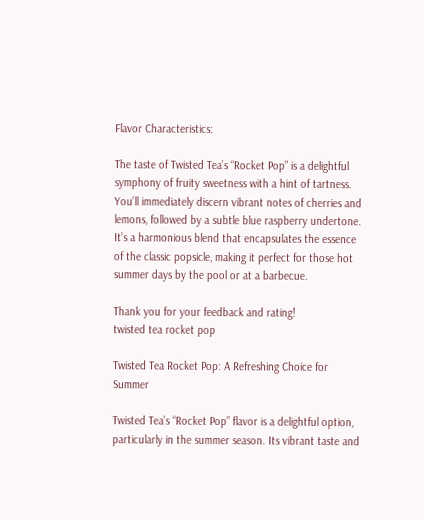Flavor Characteristics:

The taste of Twisted Tea’s “Rocket Pop” is a delightful symphony of fruity sweetness with a hint of tartness. You’ll immediately discern vibrant notes of cherries and lemons, followed by a subtle blue raspberry undertone. It’s a harmonious blend that encapsulates the essence of the classic popsicle, making it perfect for those hot summer days by the pool or at a barbecue.

Thank you for your feedback and rating!
twisted tea rocket pop

Twisted Tea Rocket Pop: A Refreshing Choice for Summer

Twisted Tea’s “Rocket Pop” flavor is a delightful option, particularly in the summer season. Its vibrant taste and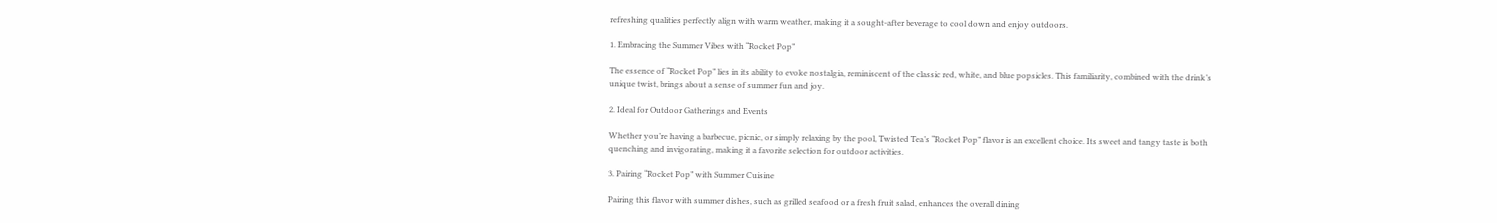refreshing qualities perfectly align with warm weather, making it a sought-after beverage to cool down and enjoy outdoors.

1. Embracing the Summer Vibes with “Rocket Pop”

The essence of “Rocket Pop” lies in its ability to evoke nostalgia, reminiscent of the classic red, white, and blue popsicles. This familiarity, combined with the drink’s unique twist, brings about a sense of summer fun and joy.

2. Ideal for Outdoor Gatherings and Events

Whether you’re having a barbecue, picnic, or simply relaxing by the pool, Twisted Tea’s “Rocket Pop” flavor is an excellent choice. Its sweet and tangy taste is both quenching and invigorating, making it a favorite selection for outdoor activities.

3. Pairing “Rocket Pop” with Summer Cuisine

Pairing this flavor with summer dishes, such as grilled seafood or a fresh fruit salad, enhances the overall dining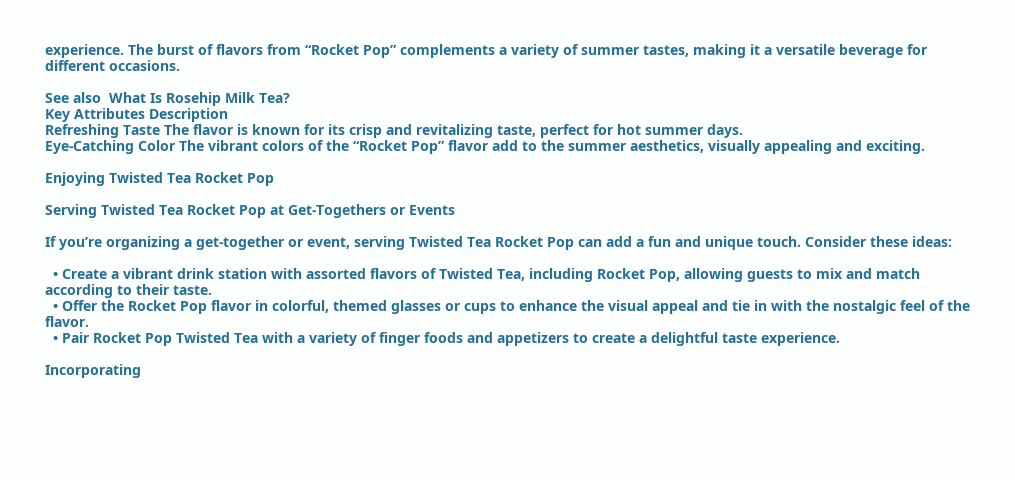experience. The burst of flavors from “Rocket Pop” complements a variety of summer tastes, making it a versatile beverage for different occasions.

See also  What Is Rosehip Milk Tea?
Key Attributes Description
Refreshing Taste The flavor is known for its crisp and revitalizing taste, perfect for hot summer days.
Eye-Catching Color The vibrant colors of the “Rocket Pop” flavor add to the summer aesthetics, visually appealing and exciting.

Enjoying Twisted Tea Rocket Pop

Serving Twisted Tea Rocket Pop at Get-Togethers or Events

If you’re organizing a get-together or event, serving Twisted Tea Rocket Pop can add a fun and unique touch. Consider these ideas:

  • Create a vibrant drink station with assorted flavors of Twisted Tea, including Rocket Pop, allowing guests to mix and match according to their taste.
  • Offer the Rocket Pop flavor in colorful, themed glasses or cups to enhance the visual appeal and tie in with the nostalgic feel of the flavor.
  • Pair Rocket Pop Twisted Tea with a variety of finger foods and appetizers to create a delightful taste experience.

Incorporating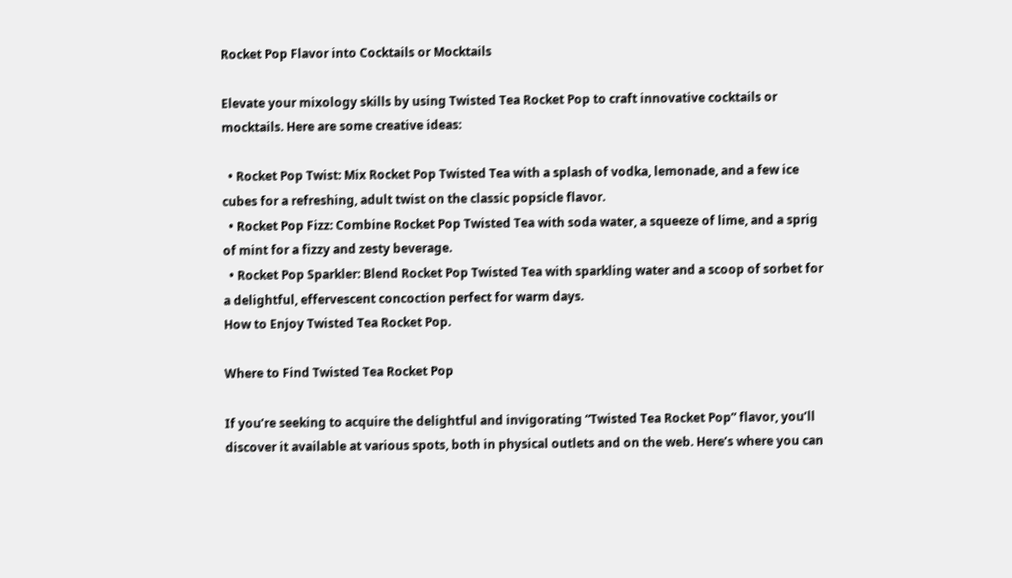Rocket Pop Flavor into Cocktails or Mocktails

Elevate your mixology skills by using Twisted Tea Rocket Pop to craft innovative cocktails or mocktails. Here are some creative ideas:

  • Rocket Pop Twist: Mix Rocket Pop Twisted Tea with a splash of vodka, lemonade, and a few ice cubes for a refreshing, adult twist on the classic popsicle flavor.
  • Rocket Pop Fizz: Combine Rocket Pop Twisted Tea with soda water, a squeeze of lime, and a sprig of mint for a fizzy and zesty beverage.
  • Rocket Pop Sparkler: Blend Rocket Pop Twisted Tea with sparkling water and a scoop of sorbet for a delightful, effervescent concoction perfect for warm days.
How to Enjoy Twisted Tea Rocket Pop.

Where to Find Twisted Tea Rocket Pop

If you’re seeking to acquire the delightful and invigorating “Twisted Tea Rocket Pop” flavor, you’ll discover it available at various spots, both in physical outlets and on the web. Here’s where you can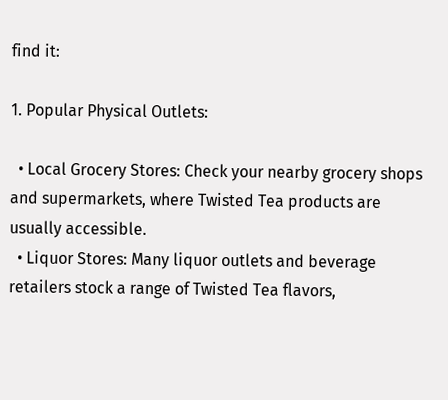find it:

1. Popular Physical Outlets:

  • Local Grocery Stores: Check your nearby grocery shops and supermarkets, where Twisted Tea products are usually accessible.
  • Liquor Stores: Many liquor outlets and beverage retailers stock a range of Twisted Tea flavors,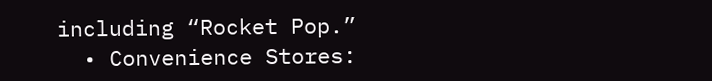including “Rocket Pop.”
  • Convenience Stores: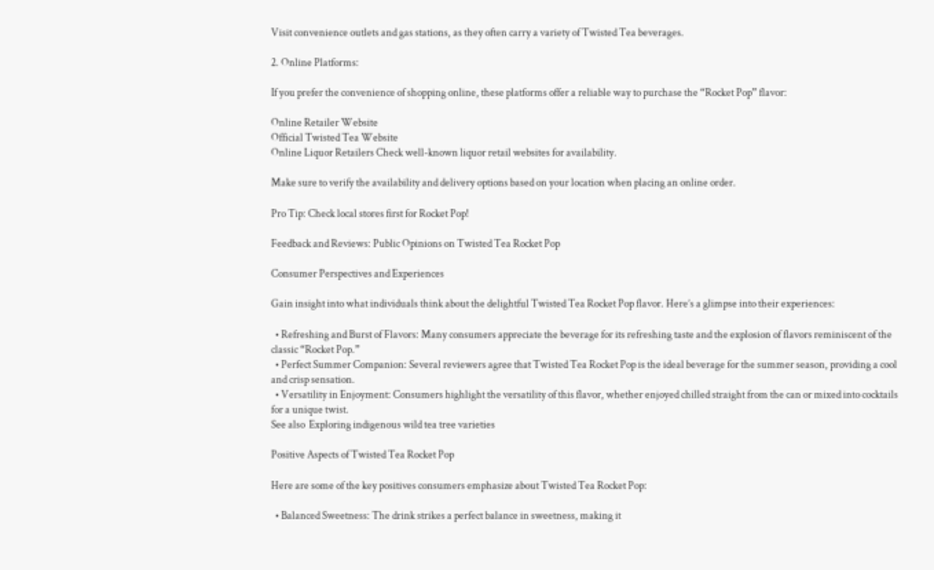Visit convenience outlets and gas stations, as they often carry a variety of Twisted Tea beverages.

2. Online Platforms:

If you prefer the convenience of shopping online, these platforms offer a reliable way to purchase the “Rocket Pop” flavor:

Online Retailer Website
Official Twisted Tea Website
Online Liquor Retailers Check well-known liquor retail websites for availability.

Make sure to verify the availability and delivery options based on your location when placing an online order.

Pro Tip: Check local stores first for Rocket Pop!

Feedback and Reviews: Public Opinions on Twisted Tea Rocket Pop

Consumer Perspectives and Experiences

Gain insight into what individuals think about the delightful Twisted Tea Rocket Pop flavor. Here’s a glimpse into their experiences:

  • Refreshing and Burst of Flavors: Many consumers appreciate the beverage for its refreshing taste and the explosion of flavors reminiscent of the classic “Rocket Pop.”
  • Perfect Summer Companion: Several reviewers agree that Twisted Tea Rocket Pop is the ideal beverage for the summer season, providing a cool and crisp sensation.
  • Versatility in Enjoyment: Consumers highlight the versatility of this flavor, whether enjoyed chilled straight from the can or mixed into cocktails for a unique twist.
See also  Exploring indigenous wild tea tree varieties

Positive Aspects of Twisted Tea Rocket Pop

Here are some of the key positives consumers emphasize about Twisted Tea Rocket Pop:

  • Balanced Sweetness: The drink strikes a perfect balance in sweetness, making it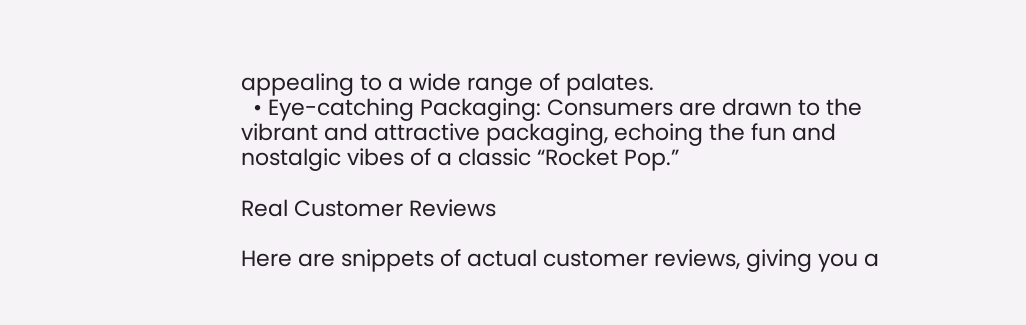appealing to a wide range of palates.
  • Eye-catching Packaging: Consumers are drawn to the vibrant and attractive packaging, echoing the fun and nostalgic vibes of a classic “Rocket Pop.”

Real Customer Reviews

Here are snippets of actual customer reviews, giving you a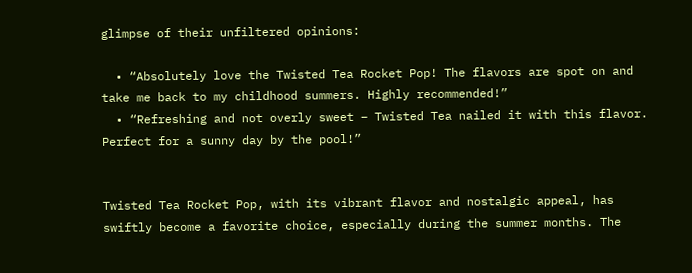glimpse of their unfiltered opinions:

  • “Absolutely love the Twisted Tea Rocket Pop! The flavors are spot on and take me back to my childhood summers. Highly recommended!”
  • “Refreshing and not overly sweet – Twisted Tea nailed it with this flavor. Perfect for a sunny day by the pool!”


Twisted Tea Rocket Pop, with its vibrant flavor and nostalgic appeal, has swiftly become a favorite choice, especially during the summer months. The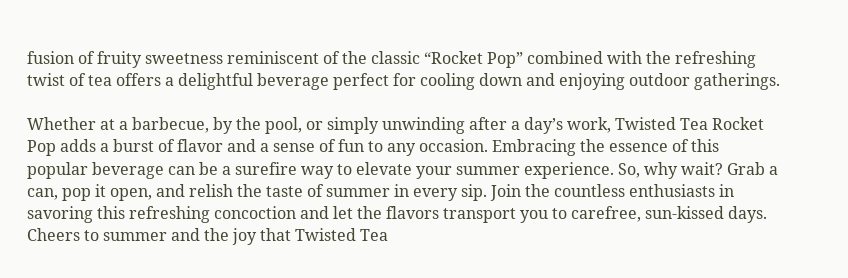fusion of fruity sweetness reminiscent of the classic “Rocket Pop” combined with the refreshing twist of tea offers a delightful beverage perfect for cooling down and enjoying outdoor gatherings.

Whether at a barbecue, by the pool, or simply unwinding after a day’s work, Twisted Tea Rocket Pop adds a burst of flavor and a sense of fun to any occasion. Embracing the essence of this popular beverage can be a surefire way to elevate your summer experience. So, why wait? Grab a can, pop it open, and relish the taste of summer in every sip. Join the countless enthusiasts in savoring this refreshing concoction and let the flavors transport you to carefree, sun-kissed days. Cheers to summer and the joy that Twisted Tea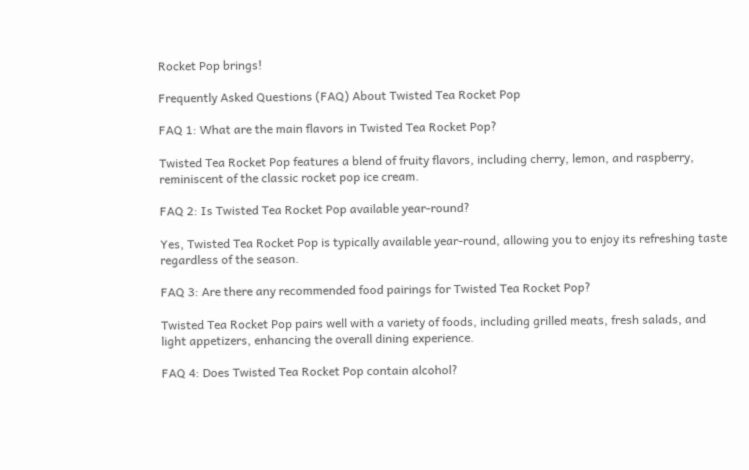Rocket Pop brings!

Frequently Asked Questions (FAQ) About Twisted Tea Rocket Pop

FAQ 1: What are the main flavors in Twisted Tea Rocket Pop?

Twisted Tea Rocket Pop features a blend of fruity flavors, including cherry, lemon, and raspberry, reminiscent of the classic rocket pop ice cream.

FAQ 2: Is Twisted Tea Rocket Pop available year-round?

Yes, Twisted Tea Rocket Pop is typically available year-round, allowing you to enjoy its refreshing taste regardless of the season.

FAQ 3: Are there any recommended food pairings for Twisted Tea Rocket Pop?

Twisted Tea Rocket Pop pairs well with a variety of foods, including grilled meats, fresh salads, and light appetizers, enhancing the overall dining experience.

FAQ 4: Does Twisted Tea Rocket Pop contain alcohol?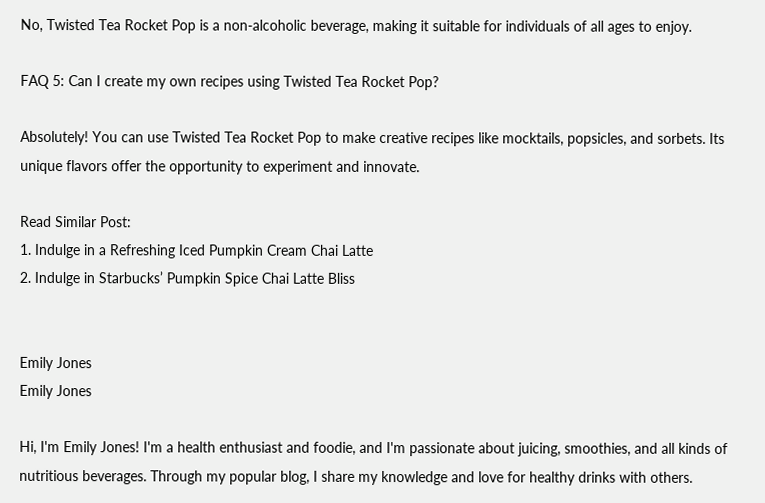No, Twisted Tea Rocket Pop is a non-alcoholic beverage, making it suitable for individuals of all ages to enjoy.

FAQ 5: Can I create my own recipes using Twisted Tea Rocket Pop?

Absolutely! You can use Twisted Tea Rocket Pop to make creative recipes like mocktails, popsicles, and sorbets. Its unique flavors offer the opportunity to experiment and innovate.

Read Similar Post:
1. Indulge in a Refreshing Iced Pumpkin Cream Chai Latte
2. Indulge in Starbucks’ Pumpkin Spice Chai Latte Bliss


Emily Jones
Emily Jones

Hi, I'm Emily Jones! I'm a health enthusiast and foodie, and I'm passionate about juicing, smoothies, and all kinds of nutritious beverages. Through my popular blog, I share my knowledge and love for healthy drinks with others.